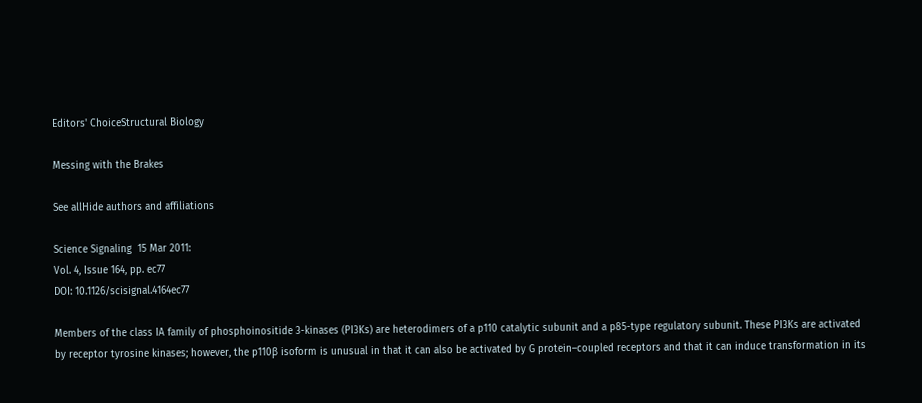Editors' ChoiceStructural Biology

Messing with the Brakes

See allHide authors and affiliations

Science Signaling  15 Mar 2011:
Vol. 4, Issue 164, pp. ec77
DOI: 10.1126/scisignal.4164ec77

Members of the class IA family of phosphoinositide 3-kinases (PI3Ks) are heterodimers of a p110 catalytic subunit and a p85-type regulatory subunit. These PI3Ks are activated by receptor tyrosine kinases; however, the p110β isoform is unusual in that it can also be activated by G protein–coupled receptors and that it can induce transformation in its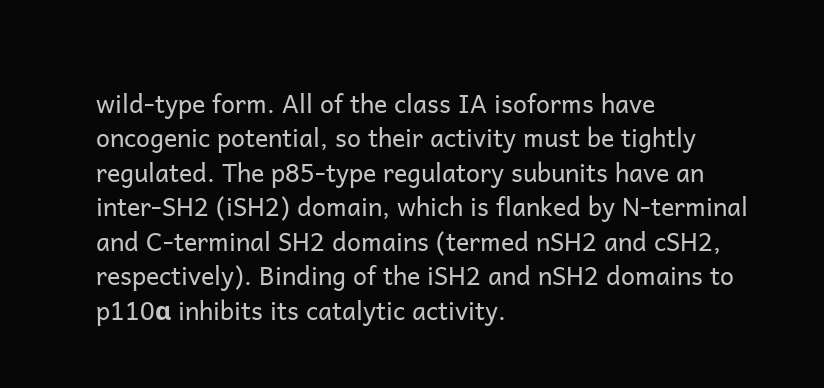wild-type form. All of the class IA isoforms have oncogenic potential, so their activity must be tightly regulated. The p85-type regulatory subunits have an inter-SH2 (iSH2) domain, which is flanked by N-terminal and C-terminal SH2 domains (termed nSH2 and cSH2, respectively). Binding of the iSH2 and nSH2 domains to p110α inhibits its catalytic activity.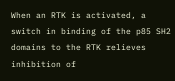When an RTK is activated, a switch in binding of the p85 SH2 domains to the RTK relieves inhibition of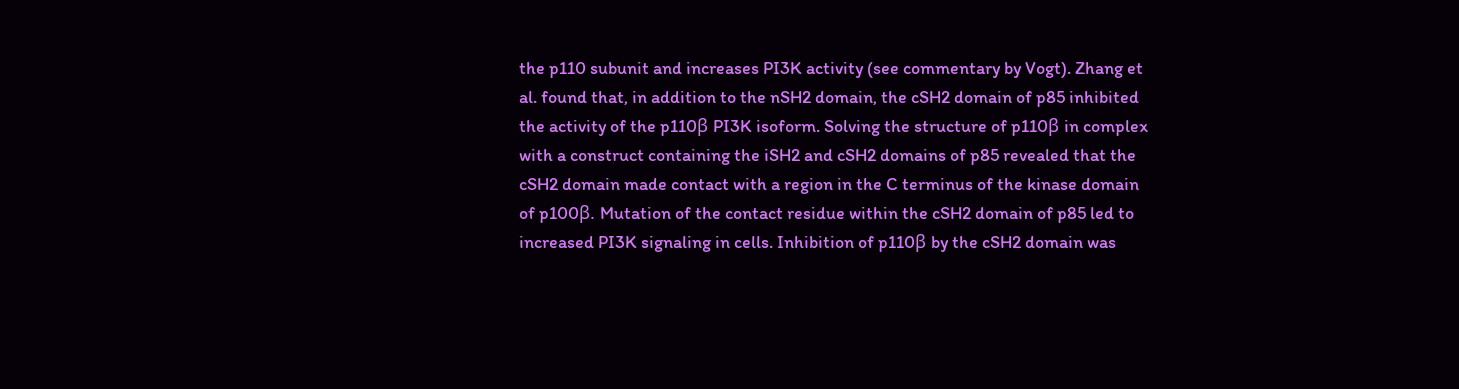the p110 subunit and increases PI3K activity (see commentary by Vogt). Zhang et al. found that, in addition to the nSH2 domain, the cSH2 domain of p85 inhibited the activity of the p110β PI3K isoform. Solving the structure of p110β in complex with a construct containing the iSH2 and cSH2 domains of p85 revealed that the cSH2 domain made contact with a region in the C terminus of the kinase domain of p100β. Mutation of the contact residue within the cSH2 domain of p85 led to increased PI3K signaling in cells. Inhibition of p110β by the cSH2 domain was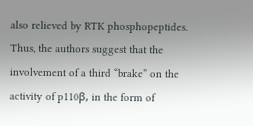also relieved by RTK phosphopeptides. Thus, the authors suggest that the involvement of a third “brake” on the activity of p110β, in the form of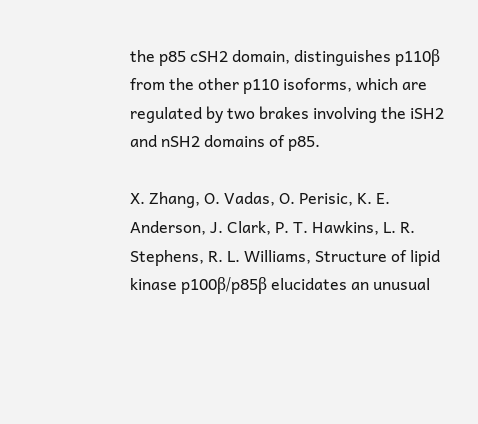the p85 cSH2 domain, distinguishes p110β from the other p110 isoforms, which are regulated by two brakes involving the iSH2 and nSH2 domains of p85.

X. Zhang, O. Vadas, O. Perisic, K. E. Anderson, J. Clark, P. T. Hawkins, L. R. Stephens, R. L. Williams, Structure of lipid kinase p100β/p85β elucidates an unusual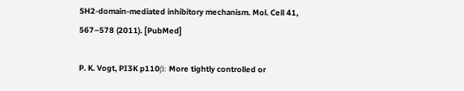SH2-domain-mediated inhibitory mechanism. Mol. Cell 41, 567–578 (2011). [PubMed]

P. K. Vogt, PI3K p110β: More tightly controlled or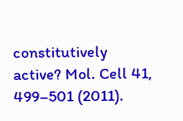constitutively active? Mol. Cell 41, 499–501 (2011).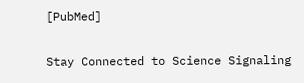[PubMed]

Stay Connected to Science Signaling